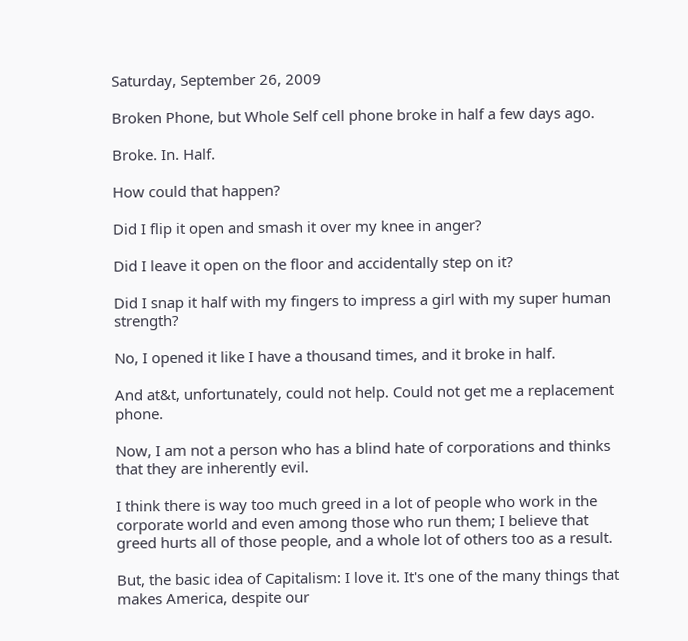Saturday, September 26, 2009

Broken Phone, but Whole Self cell phone broke in half a few days ago.

Broke. In. Half.

How could that happen?

Did I flip it open and smash it over my knee in anger?

Did I leave it open on the floor and accidentally step on it?

Did I snap it half with my fingers to impress a girl with my super human strength?

No, I opened it like I have a thousand times, and it broke in half.

And at&t, unfortunately, could not help. Could not get me a replacement phone.

Now, I am not a person who has a blind hate of corporations and thinks that they are inherently evil.

I think there is way too much greed in a lot of people who work in the corporate world and even among those who run them; I believe that greed hurts all of those people, and a whole lot of others too as a result.

But, the basic idea of Capitalism: I love it. It's one of the many things that makes America, despite our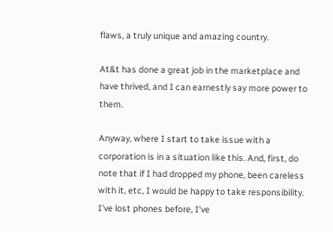flaws, a truly unique and amazing country.

At&t has done a great job in the marketplace and have thrived, and I can earnestly say more power to them.

Anyway, where I start to take issue with a corporation is in a situation like this. And, first, do note that if I had dropped my phone, been careless with it, etc, I would be happy to take responsibility. I've lost phones before, I've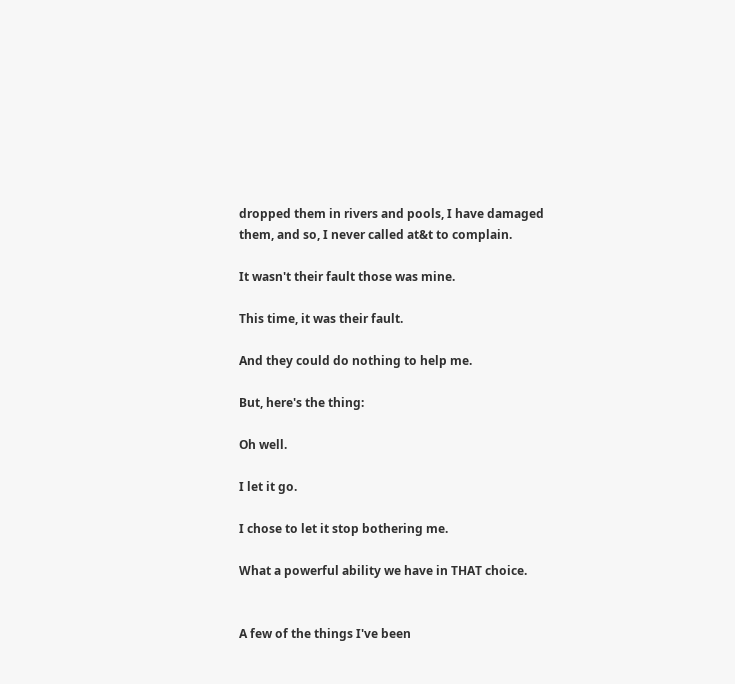dropped them in rivers and pools, I have damaged them, and so, I never called at&t to complain.

It wasn't their fault those was mine.

This time, it was their fault.

And they could do nothing to help me.

But, here's the thing:

Oh well.

I let it go.

I chose to let it stop bothering me.

What a powerful ability we have in THAT choice.


A few of the things I've been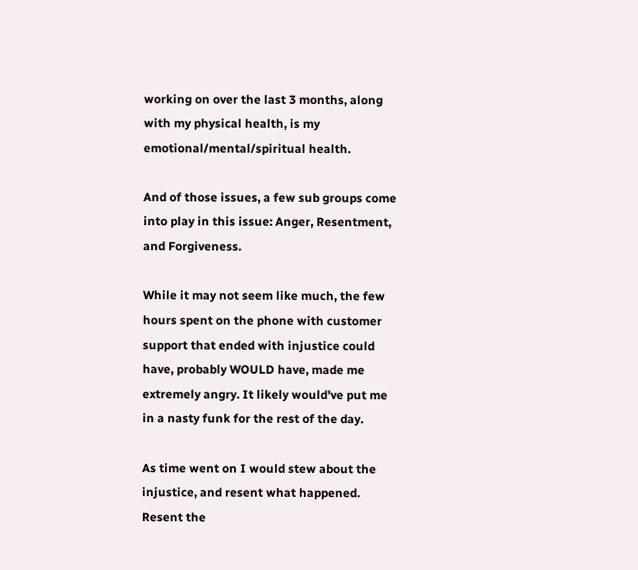working on over the last 3 months, along with my physical health, is my emotional/mental/spiritual health.

And of those issues, a few sub groups come into play in this issue: Anger, Resentment, and Forgiveness.

While it may not seem like much, the few hours spent on the phone with customer support that ended with injustice could have, probably WOULD have, made me extremely angry. It likely would've put me in a nasty funk for the rest of the day.

As time went on I would stew about the injustice, and resent what happened. Resent the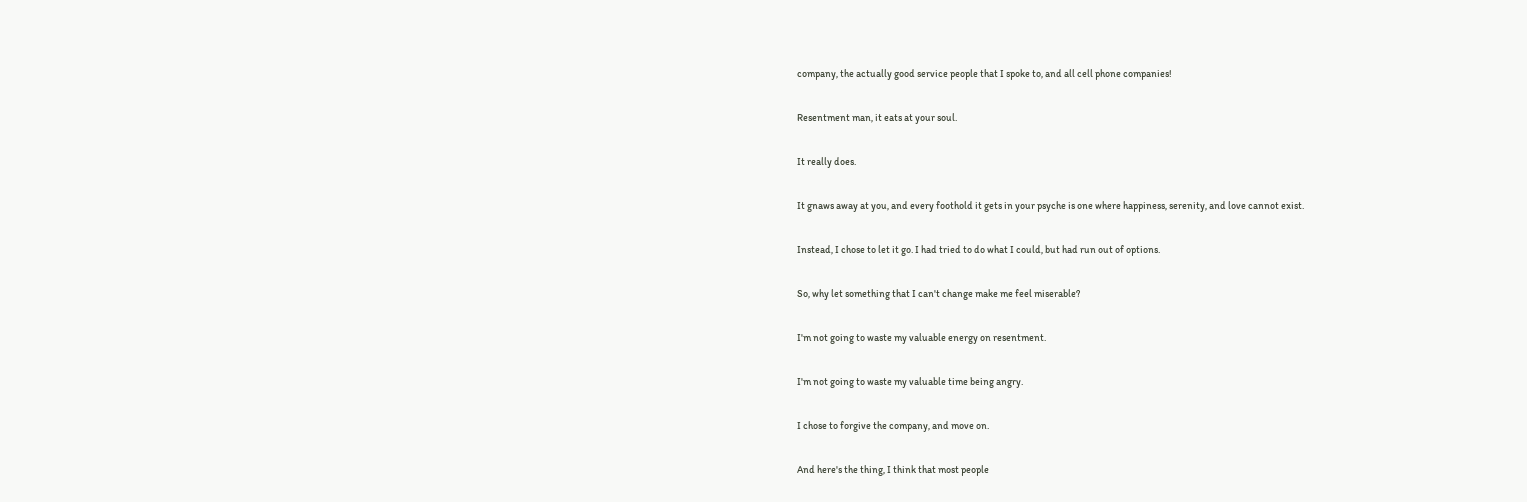company, the actually good service people that I spoke to, and all cell phone companies!

Resentment man, it eats at your soul.

It really does.

It gnaws away at you, and every foothold it gets in your psyche is one where happiness, serenity, and love cannot exist.

Instead, I chose to let it go. I had tried to do what I could, but had run out of options.

So, why let something that I can't change make me feel miserable?

I'm not going to waste my valuable energy on resentment.

I'm not going to waste my valuable time being angry.

I chose to forgive the company, and move on.

And here's the thing, I think that most people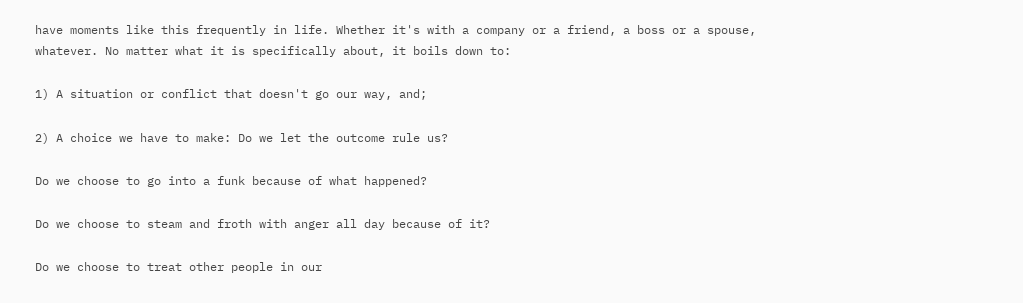have moments like this frequently in life. Whether it's with a company or a friend, a boss or a spouse, whatever. No matter what it is specifically about, it boils down to:

1) A situation or conflict that doesn't go our way, and;

2) A choice we have to make: Do we let the outcome rule us?

Do we choose to go into a funk because of what happened?

Do we choose to steam and froth with anger all day because of it?

Do we choose to treat other people in our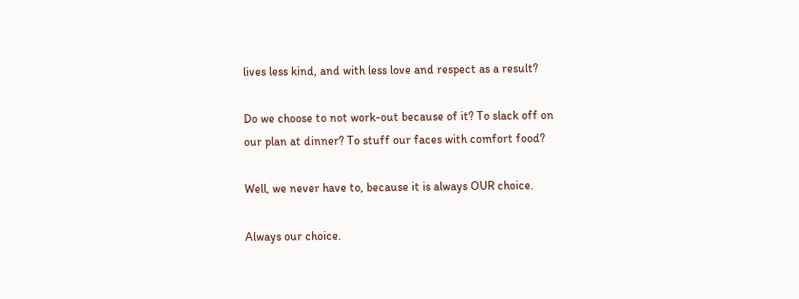lives less kind, and with less love and respect as a result?

Do we choose to not work-out because of it? To slack off on our plan at dinner? To stuff our faces with comfort food?

Well, we never have to, because it is always OUR choice.

Always our choice.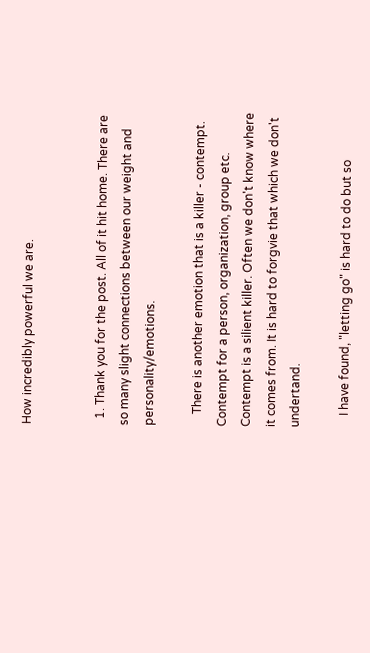How incredibly powerful we are.


  1. Thank you for the post. All of it hit home. There are so many slight connections between our weight and personality/emotions.

    There is another emotion that is a killer - contempt. Contempt for a person, organization, group etc. Contempt is a silient killer. Often we don't know where it comes from. It is hard to forgvie that which we don't undertand.

    I have found, "letting go" is hard to do but so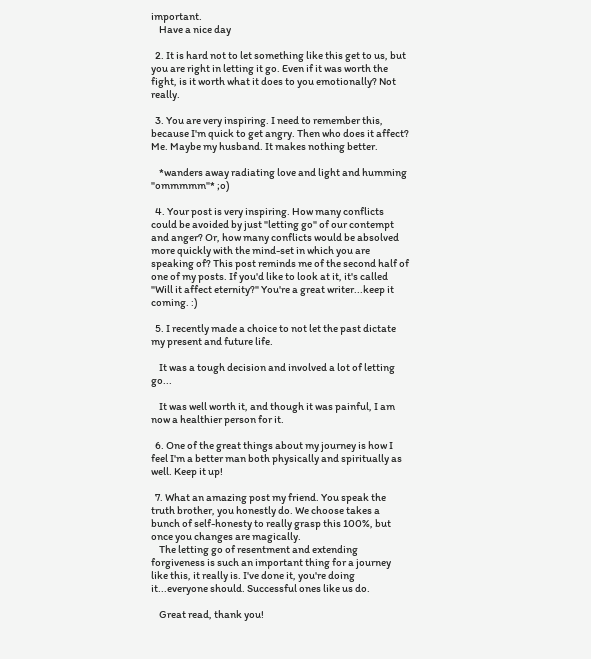important.
    Have a nice day

  2. It is hard not to let something like this get to us, but you are right in letting it go. Even if it was worth the fight, is it worth what it does to you emotionally? Not really.

  3. You are very inspiring. I need to remember this, because I'm quick to get angry. Then who does it affect? Me. Maybe my husband. It makes nothing better.

    *wanders away radiating love and light and humming "ommmmm"* ;o)

  4. Your post is very inspiring. How many conflicts could be avoided by just "letting go" of our contempt and anger? Or, how many conflicts would be absolved more quickly with the mind-set in which you are speaking of? This post reminds me of the second half of one of my posts. If you'd like to look at it, it's called "Will it affect eternity?" You're a great writer...keep it coming. :)

  5. I recently made a choice to not let the past dictate my present and future life.

    It was a tough decision and involved a lot of letting go...

    It was well worth it, and though it was painful, I am now a healthier person for it.

  6. One of the great things about my journey is how I feel I'm a better man both physically and spiritually as well. Keep it up!

  7. What an amazing post my friend. You speak the truth brother, you honestly do. We choose takes a bunch of self-honesty to really grasp this 100%, but once you changes are magically.
    The letting go of resentment and extending forgiveness is such an important thing for a journey like this, it really is. I've done it, you're doing it...everyone should. Successful ones like us do.

    Great read, thank you!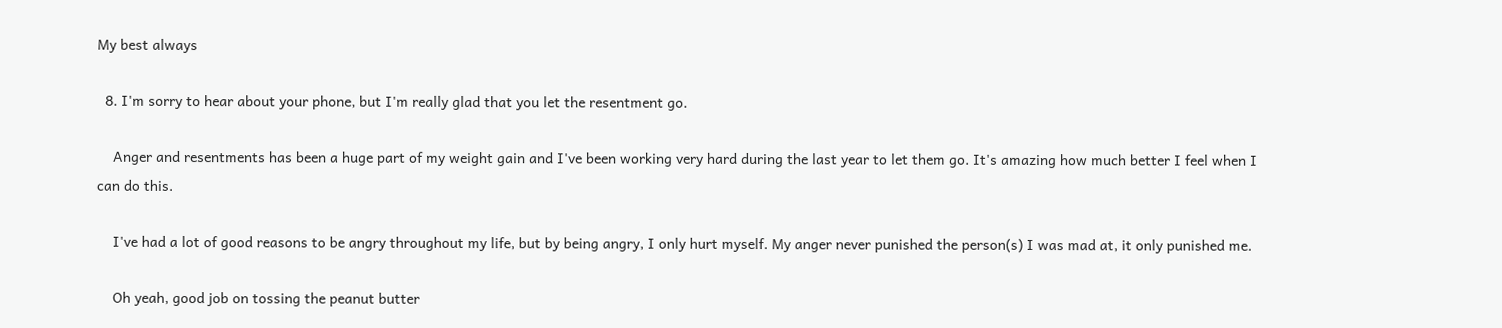My best always

  8. I'm sorry to hear about your phone, but I'm really glad that you let the resentment go.

    Anger and resentments has been a huge part of my weight gain and I've been working very hard during the last year to let them go. It's amazing how much better I feel when I can do this.

    I've had a lot of good reasons to be angry throughout my life, but by being angry, I only hurt myself. My anger never punished the person(s) I was mad at, it only punished me.

    Oh yeah, good job on tossing the peanut butter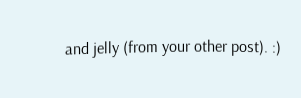and jelly (from your other post). :)